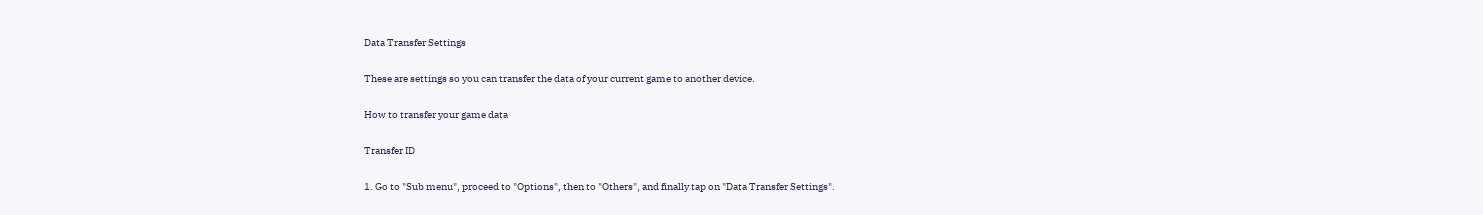Data Transfer Settings

These are settings so you can transfer the data of your current game to another device.

How to transfer your game data

Transfer ID

1. Go to "Sub menu", proceed to "Options", then to "Others", and finally tap on "Data Transfer Settings".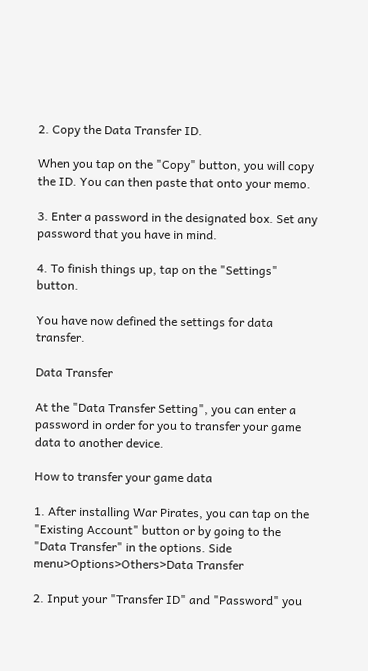2. Copy the Data Transfer ID.

When you tap on the "Copy" button, you will copy the ID. You can then paste that onto your memo.

3. Enter a password in the designated box. Set any password that you have in mind.

4. To finish things up, tap on the "Settings" button.

You have now defined the settings for data transfer.

Data Transfer

At the "Data Transfer Setting", you can enter a password in order for you to transfer your game data to another device.

How to transfer your game data

1. After installing War Pirates, you can tap on the "Existing Account" button or by going to the "Data Transfer" in the options. Side menu>Options>Others>Data Transfer

2. Input your "Transfer ID" and "Password" you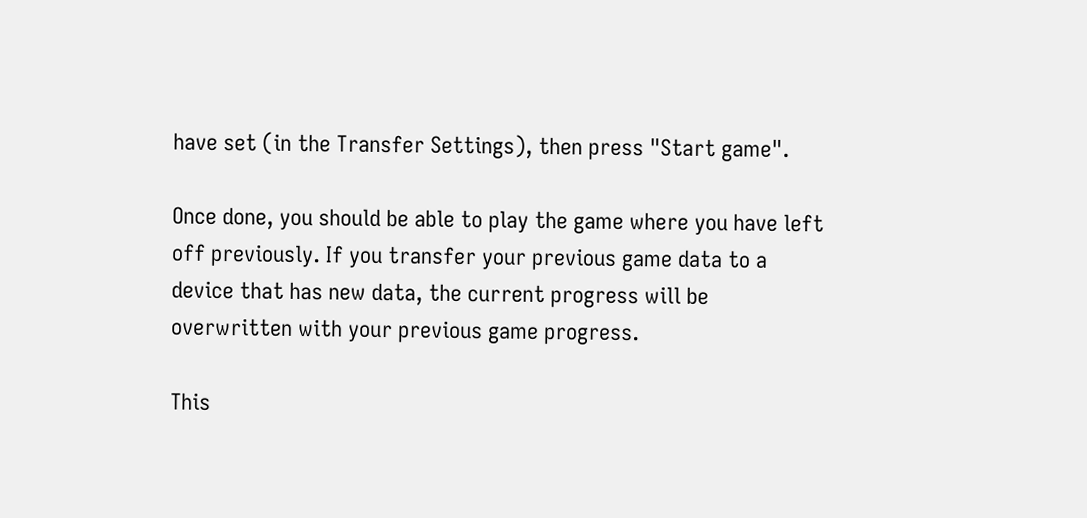have set (in the Transfer Settings), then press "Start game".

Once done, you should be able to play the game where you have left off previously. If you transfer your previous game data to a device that has new data, the current progress will be overwritten with your previous game progress.

This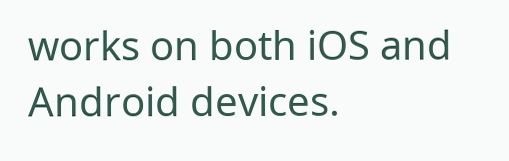works on both iOS and Android devices.